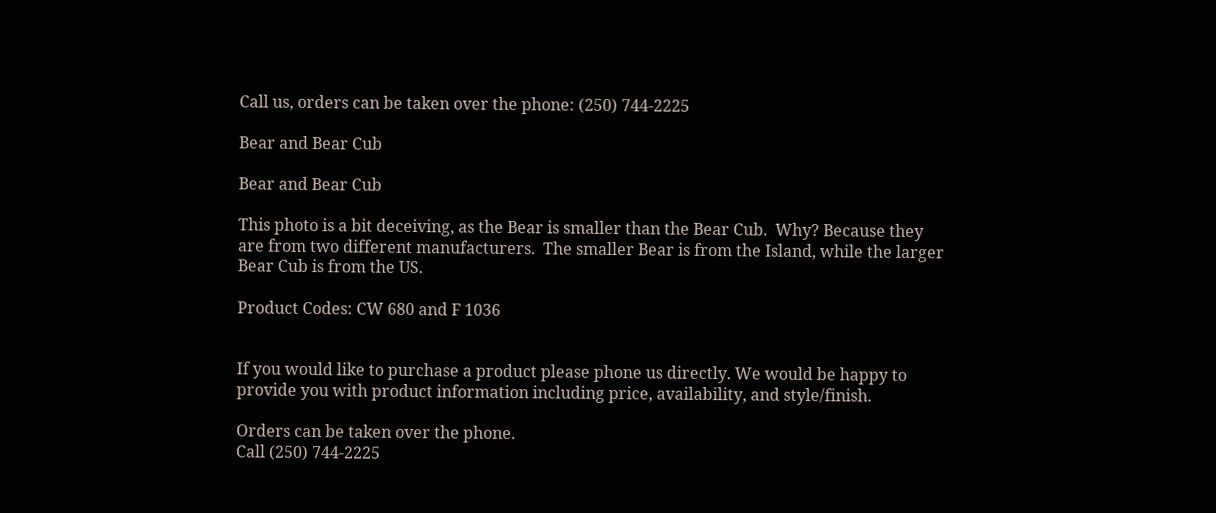Call us, orders can be taken over the phone: (250) 744-2225

Bear and Bear Cub

Bear and Bear Cub

This photo is a bit deceiving, as the Bear is smaller than the Bear Cub.  Why? Because they are from two different manufacturers.  The smaller Bear is from the Island, while the larger Bear Cub is from the US.

Product Codes: CW 680 and F 1036


If you would like to purchase a product please phone us directly. We would be happy to provide you with product information including price, availability, and style/finish.

Orders can be taken over the phone.
Call (250) 744-2225